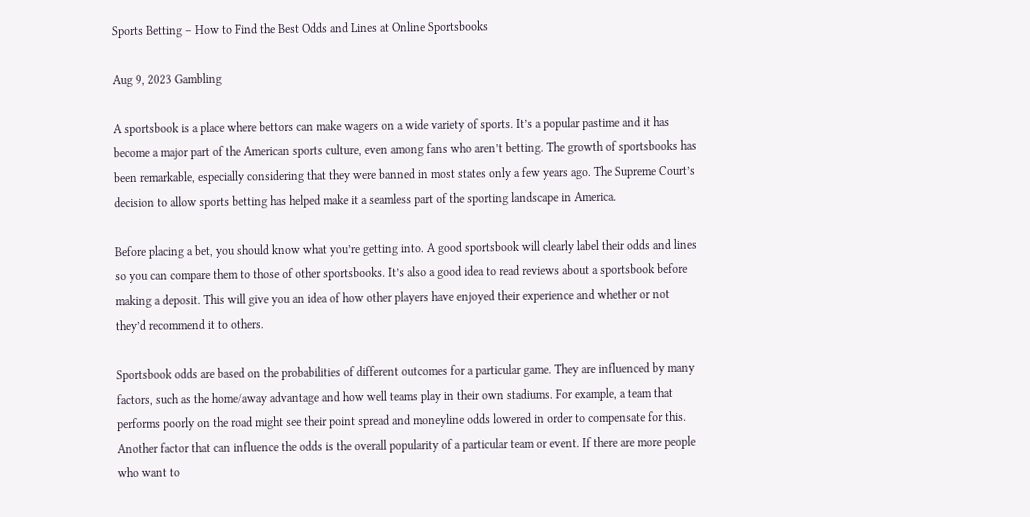Sports Betting – How to Find the Best Odds and Lines at Online Sportsbooks

Aug 9, 2023 Gambling

A sportsbook is a place where bettors can make wagers on a wide variety of sports. It’s a popular pastime and it has become a major part of the American sports culture, even among fans who aren’t betting. The growth of sportsbooks has been remarkable, especially considering that they were banned in most states only a few years ago. The Supreme Court’s decision to allow sports betting has helped make it a seamless part of the sporting landscape in America.

Before placing a bet, you should know what you’re getting into. A good sportsbook will clearly label their odds and lines so you can compare them to those of other sportsbooks. It’s also a good idea to read reviews about a sportsbook before making a deposit. This will give you an idea of how other players have enjoyed their experience and whether or not they’d recommend it to others.

Sportsbook odds are based on the probabilities of different outcomes for a particular game. They are influenced by many factors, such as the home/away advantage and how well teams play in their own stadiums. For example, a team that performs poorly on the road might see their point spread and moneyline odds lowered in order to compensate for this. Another factor that can influence the odds is the overall popularity of a particular team or event. If there are more people who want to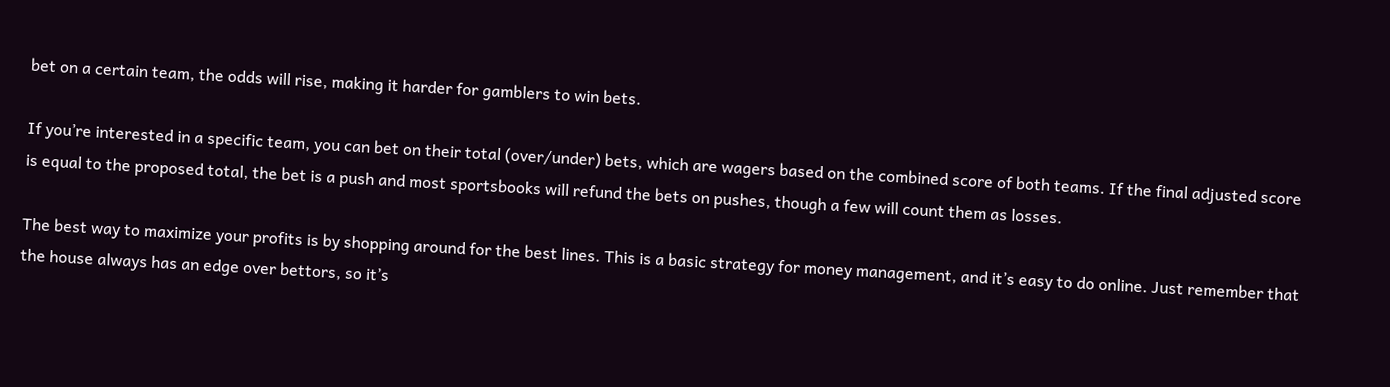bet on a certain team, the odds will rise, making it harder for gamblers to win bets.

If you’re interested in a specific team, you can bet on their total (over/under) bets, which are wagers based on the combined score of both teams. If the final adjusted score is equal to the proposed total, the bet is a push and most sportsbooks will refund the bets on pushes, though a few will count them as losses.

The best way to maximize your profits is by shopping around for the best lines. This is a basic strategy for money management, and it’s easy to do online. Just remember that the house always has an edge over bettors, so it’s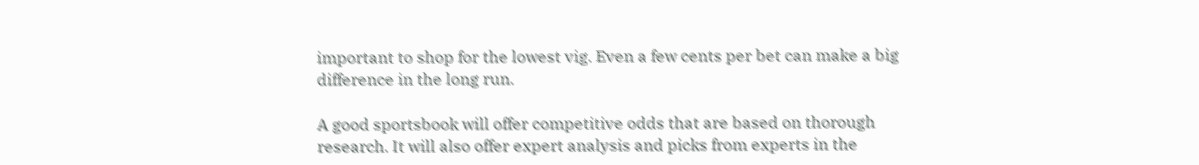important to shop for the lowest vig. Even a few cents per bet can make a big difference in the long run.

A good sportsbook will offer competitive odds that are based on thorough research. It will also offer expert analysis and picks from experts in the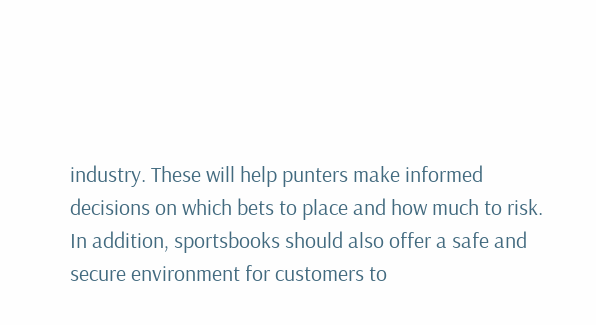industry. These will help punters make informed decisions on which bets to place and how much to risk. In addition, sportsbooks should also offer a safe and secure environment for customers to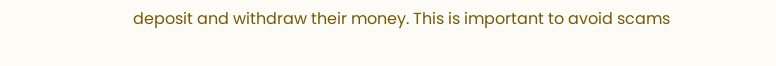deposit and withdraw their money. This is important to avoid scams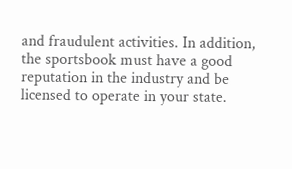and fraudulent activities. In addition, the sportsbook must have a good reputation in the industry and be licensed to operate in your state.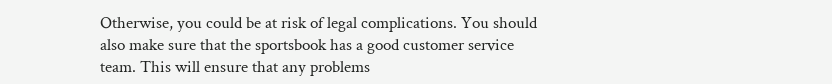Otherwise, you could be at risk of legal complications. You should also make sure that the sportsbook has a good customer service team. This will ensure that any problems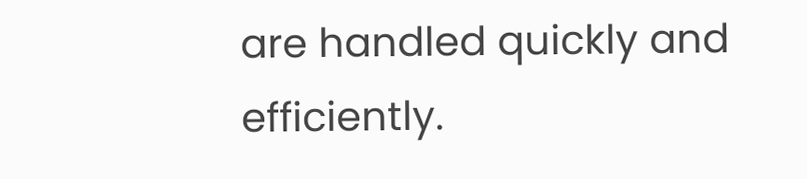are handled quickly and efficiently.